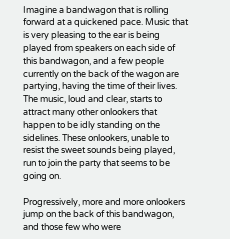Imagine a bandwagon that is rolling forward at a quickened pace. Music that is very pleasing to the ear is being played from speakers on each side of this bandwagon, and a few people currently on the back of the wagon are partying, having the time of their lives. The music, loud and clear, starts to attract many other onlookers that happen to be idly standing on the sidelines. These onlookers, unable to resist the sweet sounds being played, run to join the party that seems to be going on.

Progressively, more and more onlookers jump on the back of this bandwagon, and those few who were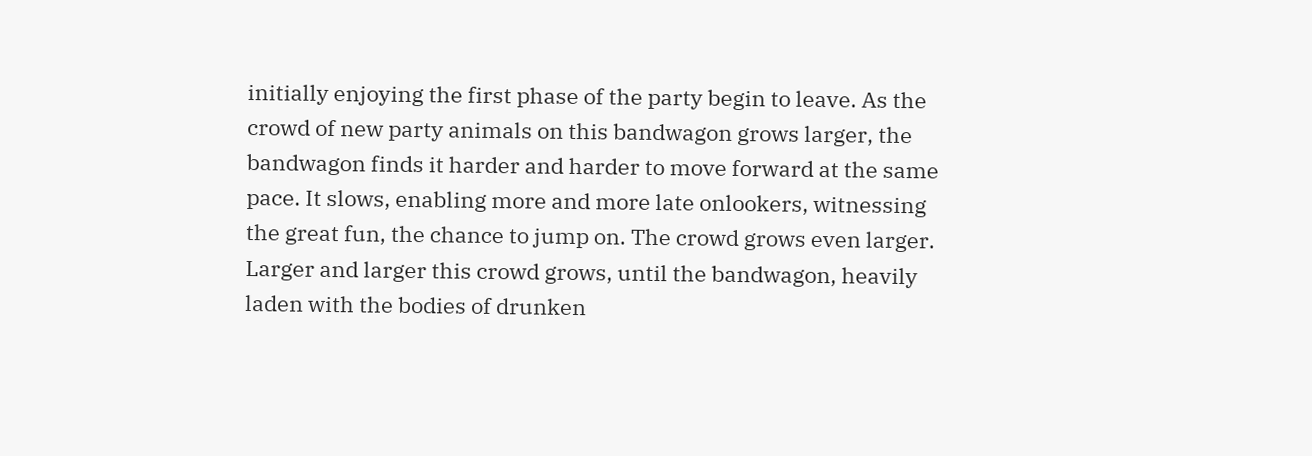initially enjoying the first phase of the party begin to leave. As the crowd of new party animals on this bandwagon grows larger, the bandwagon finds it harder and harder to move forward at the same pace. It slows, enabling more and more late onlookers, witnessing the great fun, the chance to jump on. The crowd grows even larger. Larger and larger this crowd grows, until the bandwagon, heavily laden with the bodies of drunken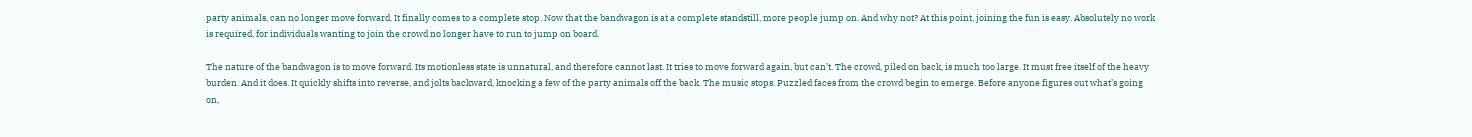party animals, can no longer move forward. It finally comes to a complete stop. Now that the bandwagon is at a complete standstill, more people jump on. And why not? At this point, joining the fun is easy. Absolutely no work is required, for individuals wanting to join the crowd no longer have to run to jump on board.

The nature of the bandwagon is to move forward. Its motionless state is unnatural, and therefore cannot last. It tries to move forward again, but can’t. The crowd, piled on back, is much too large. It must free itself of the heavy burden. And it does. It quickly shifts into reverse, and jolts backward, knocking a few of the party animals off the back. The music stops. Puzzled faces from the crowd begin to emerge. Before anyone figures out what’s going on,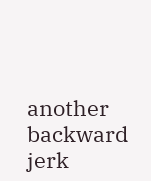another backward jerk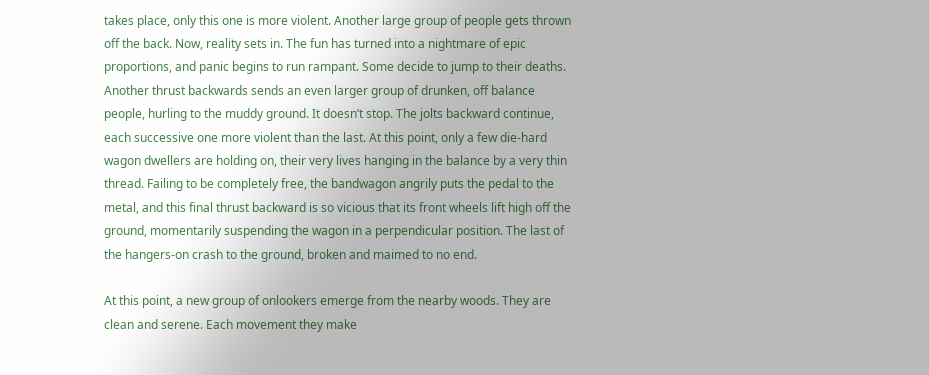takes place, only this one is more violent. Another large group of people gets thrown off the back. Now, reality sets in. The fun has turned into a nightmare of epic proportions, and panic begins to run rampant. Some decide to jump to their deaths. Another thrust backwards sends an even larger group of drunken, off balance people, hurling to the muddy ground. It doesn’t stop. The jolts backward continue, each successive one more violent than the last. At this point, only a few die-hard wagon dwellers are holding on, their very lives hanging in the balance by a very thin thread. Failing to be completely free, the bandwagon angrily puts the pedal to the metal, and this final thrust backward is so vicious that its front wheels lift high off the ground, momentarily suspending the wagon in a perpendicular position. The last of the hangers-on crash to the ground, broken and maimed to no end.

At this point, a new group of onlookers emerge from the nearby woods. They are clean and serene. Each movement they make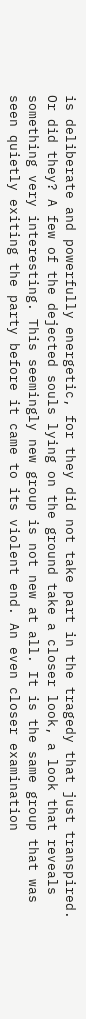is deliberate and powerfully energetic, for they did not take part in the tragedy that just transpired. Or did they? A few of the dejected souls lying on the ground take a closer look, a look that reveals something very interesting. This seemingly new group is not new at all. It is the same group that was seen quietly exiting the party before it came to its violent end. An even closer examination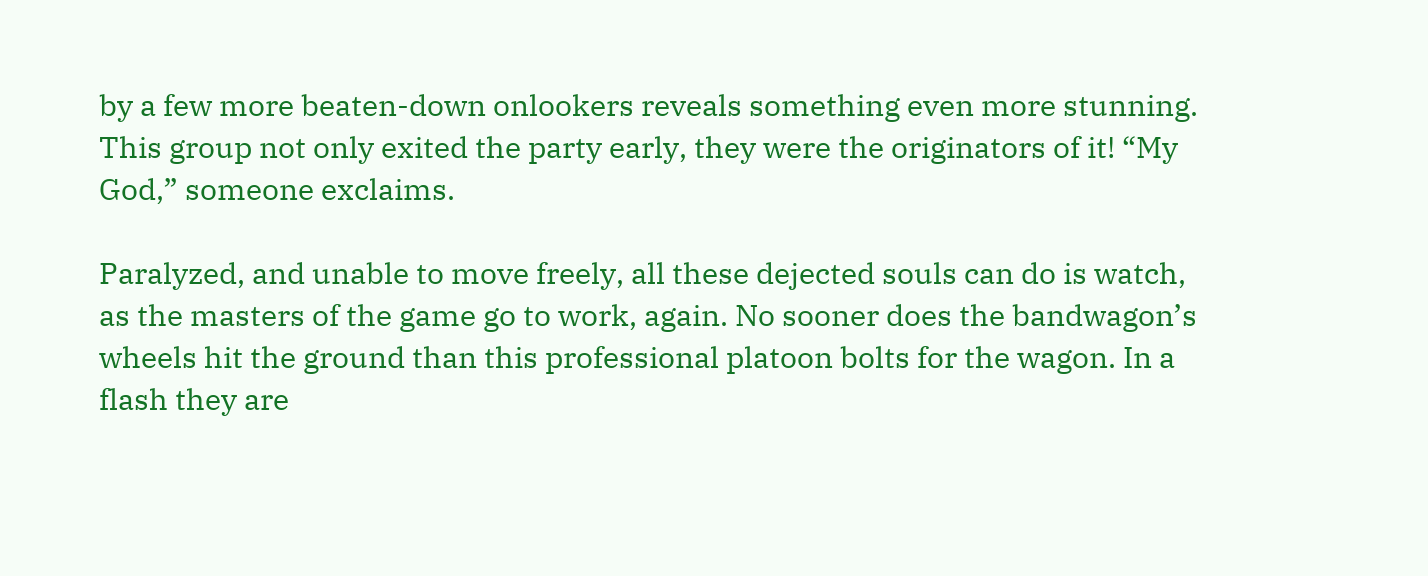by a few more beaten-down onlookers reveals something even more stunning. This group not only exited the party early, they were the originators of it! “My God,” someone exclaims.

Paralyzed, and unable to move freely, all these dejected souls can do is watch, as the masters of the game go to work, again. No sooner does the bandwagon’s wheels hit the ground than this professional platoon bolts for the wagon. In a flash they are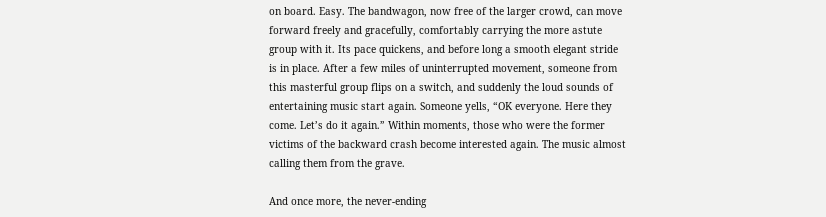on board. Easy. The bandwagon, now free of the larger crowd, can move forward freely and gracefully, comfortably carrying the more astute group with it. Its pace quickens, and before long a smooth elegant stride is in place. After a few miles of uninterrupted movement, someone from this masterful group flips on a switch, and suddenly the loud sounds of entertaining music start again. Someone yells, “OK everyone. Here they come. Let’s do it again.” Within moments, those who were the former victims of the backward crash become interested again. The music almost calling them from the grave.

And once more, the never-ending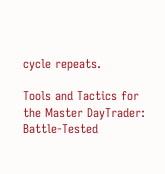cycle repeats.

Tools and Tactics for the Master DayTrader: Battle-Tested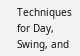Techniques for Day, Swing, and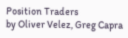Position Traders
by Oliver Velez, Greg Capra